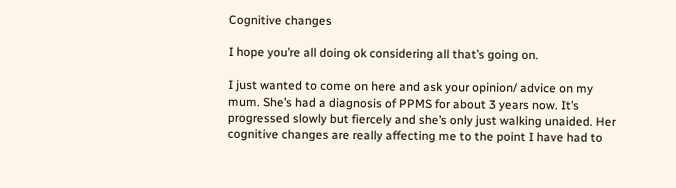Cognitive changes

I hope you’re all doing ok considering all that’s going on.

I just wanted to come on here and ask your opinion/ advice on my mum. She’s had a diagnosis of PPMS for about 3 years now. It’s progressed slowly but fiercely and she’s only just walking unaided. Her cognitive changes are really affecting me to the point I have had to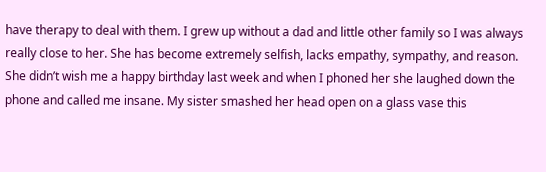have therapy to deal with them. I grew up without a dad and little other family so I was always really close to her. She has become extremely selfish, lacks empathy, sympathy, and reason. She didn’t wish me a happy birthday last week and when I phoned her she laughed down the phone and called me insane. My sister smashed her head open on a glass vase this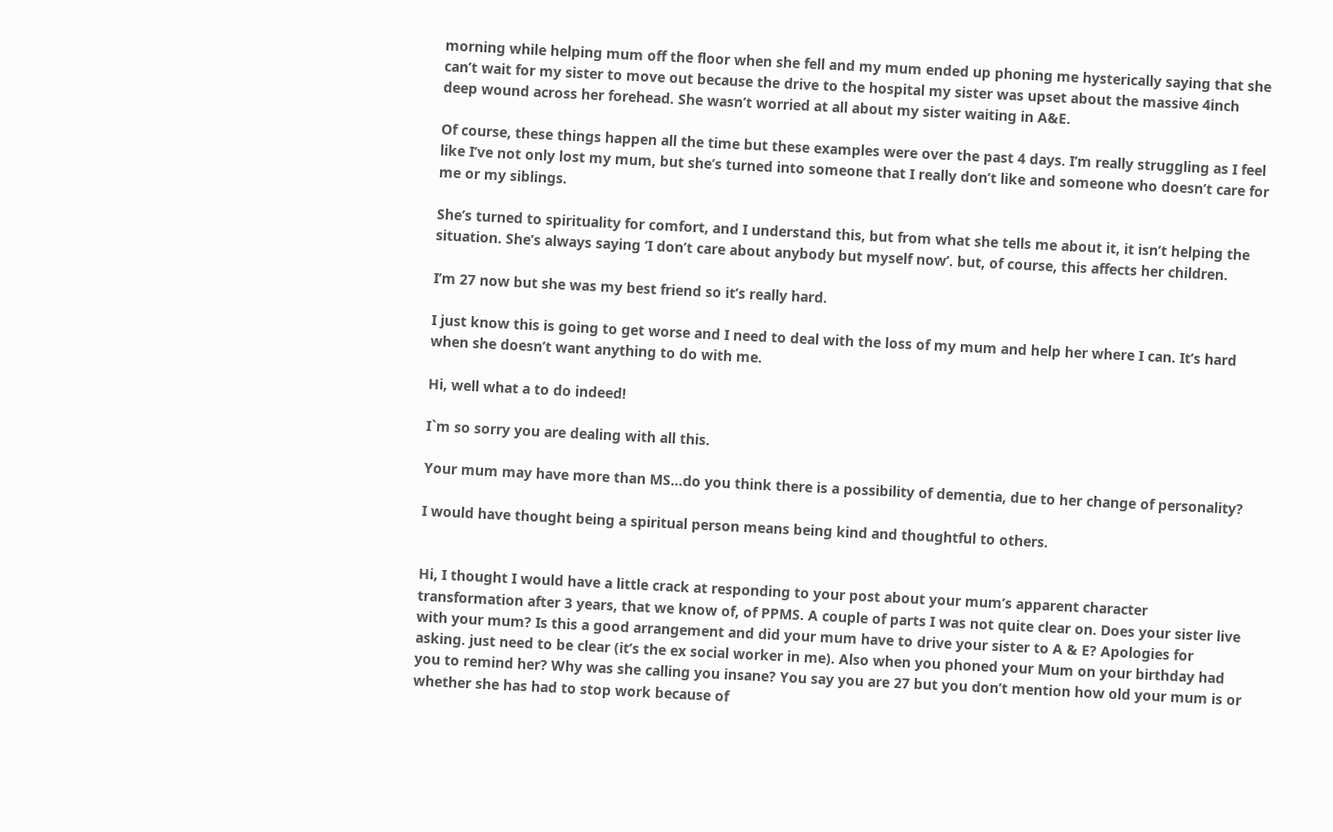morning while helping mum off the floor when she fell and my mum ended up phoning me hysterically saying that she can’t wait for my sister to move out because the drive to the hospital my sister was upset about the massive 4inch deep wound across her forehead. She wasn’t worried at all about my sister waiting in A&E.

Of course, these things happen all the time but these examples were over the past 4 days. I’m really struggling as I feel like I’ve not only lost my mum, but she’s turned into someone that I really don’t like and someone who doesn’t care for me or my siblings.

She’s turned to spirituality for comfort, and I understand this, but from what she tells me about it, it isn’t helping the situation. She’s always saying ‘I don’t care about anybody but myself now’. but, of course, this affects her children.

I’m 27 now but she was my best friend so it’s really hard.

I just know this is going to get worse and I need to deal with the loss of my mum and help her where I can. It’s hard when she doesn’t want anything to do with me.

Hi, well what a to do indeed!

I`m so sorry you are dealing with all this.

Your mum may have more than MS…do you think there is a possibility of dementia, due to her change of personality?

I would have thought being a spiritual person means being kind and thoughtful to others.


Hi, I thought I would have a little crack at responding to your post about your mum’s apparent character transformation after 3 years, that we know of, of PPMS. A couple of parts I was not quite clear on. Does your sister live with your mum? Is this a good arrangement and did your mum have to drive your sister to A & E? Apologies for asking. just need to be clear (it’s the ex social worker in me). Also when you phoned your Mum on your birthday had you to remind her? Why was she calling you insane? You say you are 27 but you don’t mention how old your mum is or whether she has had to stop work because of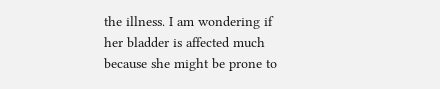the illness. I am wondering if her bladder is affected much because she might be prone to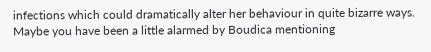infections which could dramatically alter her behaviour in quite bizarre ways. Maybe you have been a little alarmed by Boudica mentioning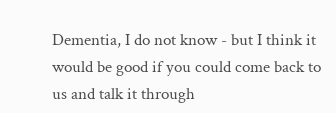Dementia, I do not know - but I think it would be good if you could come back to us and talk it through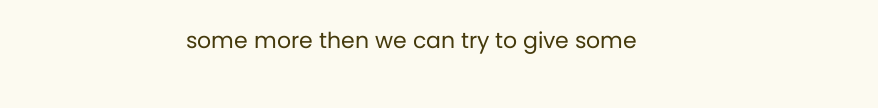some more then we can try to give some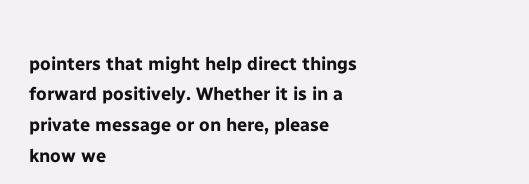pointers that might help direct things forward positively. Whether it is in a private message or on here, please know we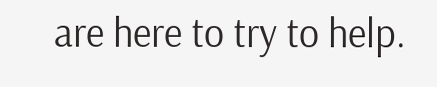are here to try to help.